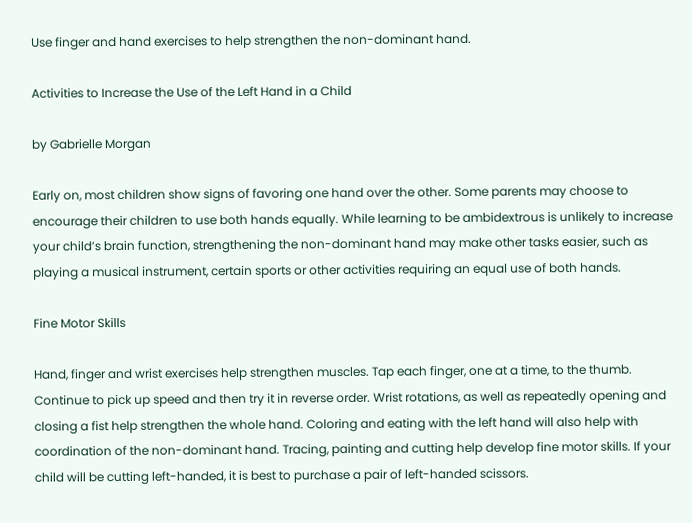Use finger and hand exercises to help strengthen the non-dominant hand.

Activities to Increase the Use of the Left Hand in a Child

by Gabrielle Morgan

Early on, most children show signs of favoring one hand over the other. Some parents may choose to encourage their children to use both hands equally. While learning to be ambidextrous is unlikely to increase your child’s brain function, strengthening the non-dominant hand may make other tasks easier, such as playing a musical instrument, certain sports or other activities requiring an equal use of both hands.

Fine Motor Skills

Hand, finger and wrist exercises help strengthen muscles. Tap each finger, one at a time, to the thumb. Continue to pick up speed and then try it in reverse order. Wrist rotations, as well as repeatedly opening and closing a fist help strengthen the whole hand. Coloring and eating with the left hand will also help with coordination of the non-dominant hand. Tracing, painting and cutting help develop fine motor skills. If your child will be cutting left-handed, it is best to purchase a pair of left-handed scissors.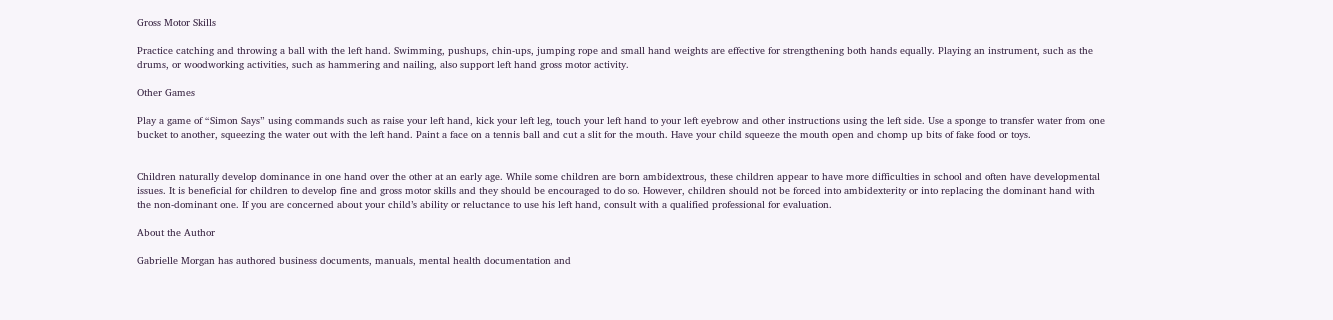Gross Motor Skills

Practice catching and throwing a ball with the left hand. Swimming, pushups, chin-ups, jumping rope and small hand weights are effective for strengthening both hands equally. Playing an instrument, such as the drums, or woodworking activities, such as hammering and nailing, also support left hand gross motor activity.

Other Games

Play a game of “Simon Says” using commands such as raise your left hand, kick your left leg, touch your left hand to your left eyebrow and other instructions using the left side. Use a sponge to transfer water from one bucket to another, squeezing the water out with the left hand. Paint a face on a tennis ball and cut a slit for the mouth. Have your child squeeze the mouth open and chomp up bits of fake food or toys.


Children naturally develop dominance in one hand over the other at an early age. While some children are born ambidextrous, these children appear to have more difficulties in school and often have developmental issues. It is beneficial for children to develop fine and gross motor skills and they should be encouraged to do so. However, children should not be forced into ambidexterity or into replacing the dominant hand with the non-dominant one. If you are concerned about your child’s ability or reluctance to use his left hand, consult with a qualified professional for evaluation.

About the Author

Gabrielle Morgan has authored business documents, manuals, mental health documentation and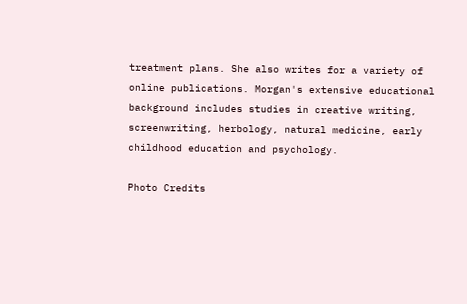treatment plans. She also writes for a variety of online publications. Morgan's extensive educational background includes studies in creative writing, screenwriting, herbology, natural medicine, early childhood education and psychology.

Photo Credits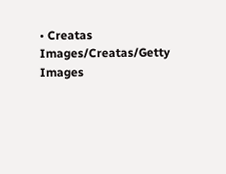• Creatas Images/Creatas/Getty Images